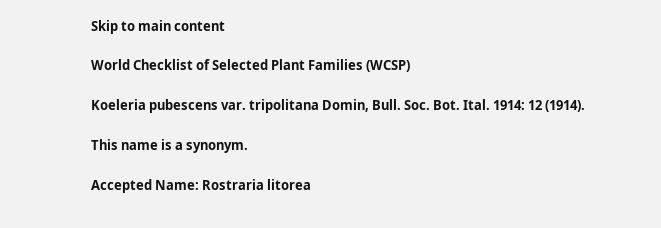Skip to main content

World Checklist of Selected Plant Families (WCSP)

Koeleria pubescens var. tripolitana Domin, Bull. Soc. Bot. Ital. 1914: 12 (1914).

This name is a synonym.

Accepted Name: Rostraria litorea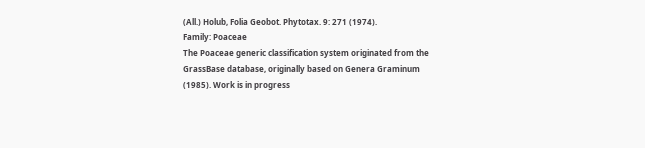(All.) Holub, Folia Geobot. Phytotax. 9: 271 (1974).
Family: Poaceae
The Poaceae generic classification system originated from the GrassBase database, originally based on Genera Graminum (1985). Work is in progress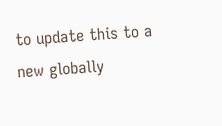to update this to a new globally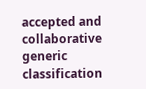accepted and collaborative generic classification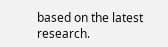based on the latest research.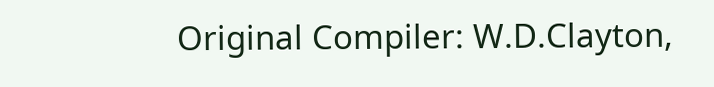Original Compiler: W.D.Clayton,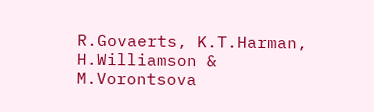R.Govaerts, K.T.Harman, H.Williamson & M.Vorontsova